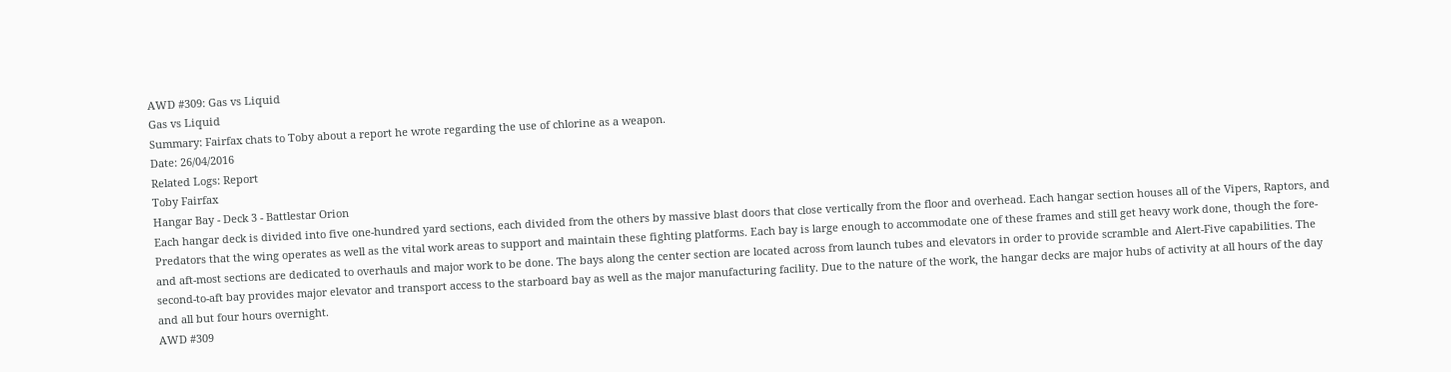AWD #309: Gas vs Liquid
Gas vs Liquid
Summary: Fairfax chats to Toby about a report he wrote regarding the use of chlorine as a weapon.
Date: 26/04/2016
Related Logs: Report
Toby Fairfax
Hangar Bay - Deck 3 - Battlestar Orion
Each hangar deck is divided into five one-hundred yard sections, each divided from the others by massive blast doors that close vertically from the floor and overhead. Each hangar section houses all of the Vipers, Raptors, and Predators that the wing operates as well as the vital work areas to support and maintain these fighting platforms. Each bay is large enough to accommodate one of these frames and still get heavy work done, though the fore- and aft-most sections are dedicated to overhauls and major work to be done. The bays along the center section are located across from launch tubes and elevators in order to provide scramble and Alert-Five capabilities. The second-to-aft bay provides major elevator and transport access to the starboard bay as well as the major manufacturing facility. Due to the nature of the work, the hangar decks are major hubs of activity at all hours of the day and all but four hours overnight.
AWD #309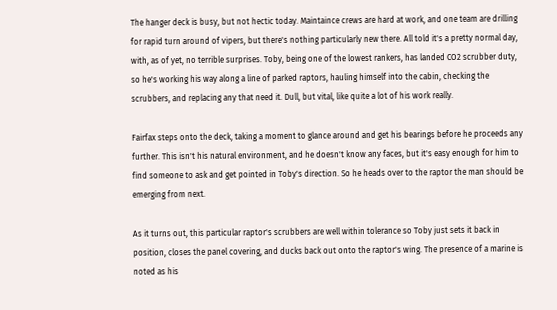The hanger deck is busy, but not hectic today. Maintaince crews are hard at work, and one team are drilling for rapid turn around of vipers, but there's nothing particularly new there. All told it's a pretty normal day, with, as of yet, no terrible surprises. Toby, being one of the lowest rankers, has landed CO2 scrubber duty, so he's working his way along a line of parked raptors, hauling himself into the cabin, checking the scrubbers, and replacing any that need it. Dull, but vital, like quite a lot of his work really.

Fairfax steps onto the deck, taking a moment to glance around and get his bearings before he proceeds any further. This isn't his natural environment, and he doesn't know any faces, but it's easy enough for him to find someone to ask and get pointed in Toby's direction. So he heads over to the raptor the man should be emerging from next.

As it turns out, this particular raptor's scrubbers are well within tolerance so Toby just sets it back in position, closes the panel covering, and ducks back out onto the raptor's wing. The presence of a marine is noted as his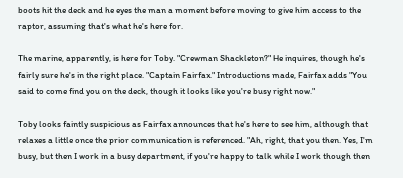boots hit the deck and he eyes the man a moment before moving to give him access to the raptor, assuming that's what he's here for.

The marine, apparently, is here for Toby. "Crewman Shackleton?" He inquires, though he's fairly sure he's in the right place. "Captain Fairfax." Introductions made, Fairfax adds "You said to come find you on the deck, though it looks like you're busy right now."

Toby looks faintly suspicious as Fairfax announces that he's here to see him, although that relaxes a little once the prior communication is referenced. "Ah, right, that you then. Yes, I'm busy, but then I work in a busy department, if you're happy to talk while I work though then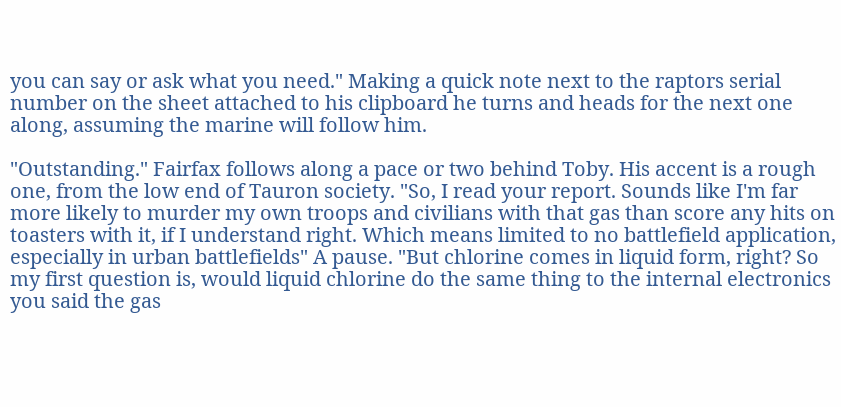you can say or ask what you need." Making a quick note next to the raptors serial number on the sheet attached to his clipboard he turns and heads for the next one along, assuming the marine will follow him.

"Outstanding." Fairfax follows along a pace or two behind Toby. His accent is a rough one, from the low end of Tauron society. "So, I read your report. Sounds like I'm far more likely to murder my own troops and civilians with that gas than score any hits on toasters with it, if I understand right. Which means limited to no battlefield application, especially in urban battlefields" A pause. "But chlorine comes in liquid form, right? So my first question is, would liquid chlorine do the same thing to the internal electronics you said the gas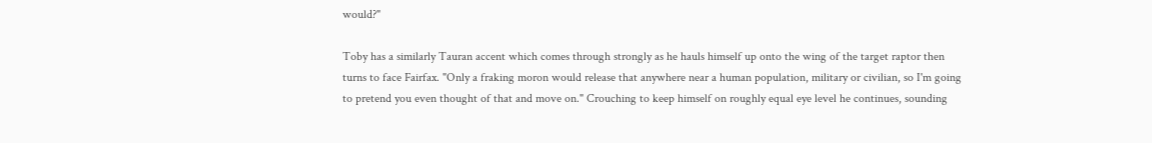would?"

Toby has a similarly Tauran accent which comes through strongly as he hauls himself up onto the wing of the target raptor then turns to face Fairfax. "Only a fraking moron would release that anywhere near a human population, military or civilian, so I'm going to pretend you even thought of that and move on." Crouching to keep himself on roughly equal eye level he continues, sounding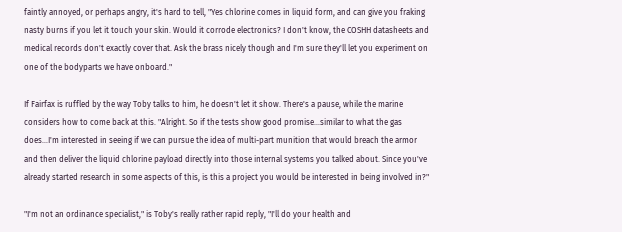faintly annoyed, or perhaps angry, it's hard to tell, "Yes chlorine comes in liquid form, and can give you fraking nasty burns if you let it touch your skin. Would it corrode electronics? I don't know, the COSHH datasheets and medical records don't exactly cover that. Ask the brass nicely though and I'm sure they'll let you experiment on one of the bodyparts we have onboard."

If Fairfax is ruffled by the way Toby talks to him, he doesn't let it show. There's a pause, while the marine considers how to come back at this. "Alright. So if the tests show good promise…similar to what the gas does…I'm interested in seeing if we can pursue the idea of multi-part munition that would breach the armor and then deliver the liquid chlorine payload directly into those internal systems you talked about. Since you've already started research in some aspects of this, is this a project you would be interested in being involved in?"

"I'm not an ordinance specialist," is Toby's really rather rapid reply, "I'll do your health and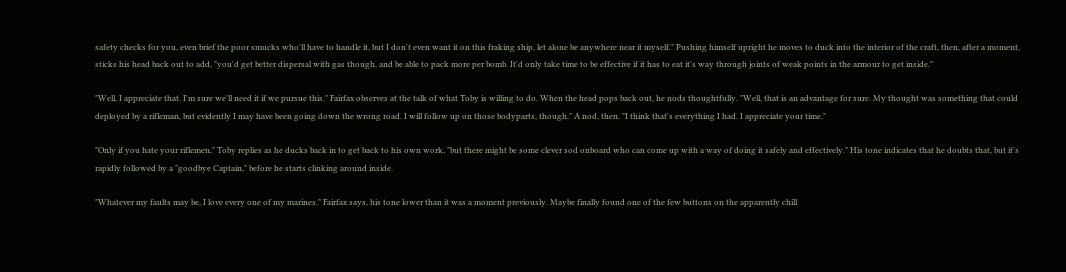safety checks for you, even brief the poor smucks who'll have to handle it, but I don't even want it on this fraking ship, let alone be anywhere near it myself." Pushing himself upright he moves to duck into the interior of the craft, then, after a moment, sticks his head back out to add, "you'd get better dispersal with gas though, and be able to pack more per bomb. It'd only take time to be effective if it has to eat it's way through joints of weak points in the armour to get inside."

"Well, I appreciate that. I'm sure we'll need it if we pursue this." Fairfax observes at the talk of what Toby is willing to do. When the head pops back out, he nods thoughtfully. "Well, that is an advantage for sure. My thought was something that could deployed by a rifleman, but evidently I may have been going down the wrong road. I will follow up on those bodyparts, though." A nod, then. "I think that's everything I had. I appreciate your time."

"Only if you hate your riflemen," Toby replies as he ducks back in to get back to his own work, "but there might be some clever sod onboard who can come up with a way of doing it safely and effectively." His tone indicates that he doubts that, but it's rapidly followed by a "goodbye Captain," before he starts clinking around inside.

"Whatever my faults may be, I love every one of my marines." Fairfax says, his tone lower than it was a moment previously. Maybe finally found one of the few buttons on the apparently chill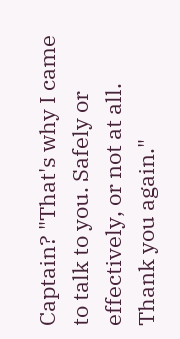Captain? "That's why I came to talk to you. Safely or effectively, or not at all. Thank you again."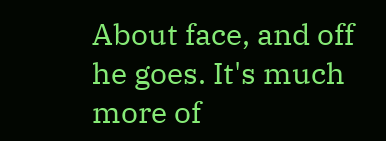About face, and off he goes. It's much more of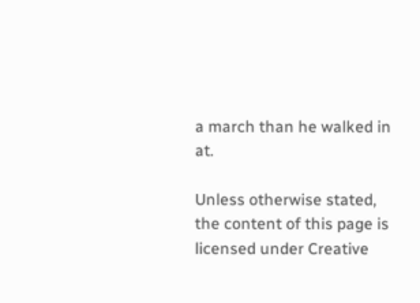a march than he walked in at.

Unless otherwise stated, the content of this page is licensed under Creative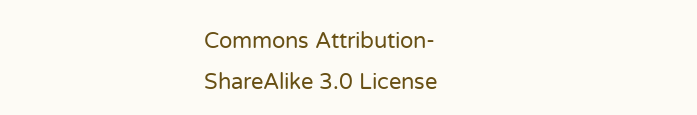Commons Attribution-ShareAlike 3.0 License